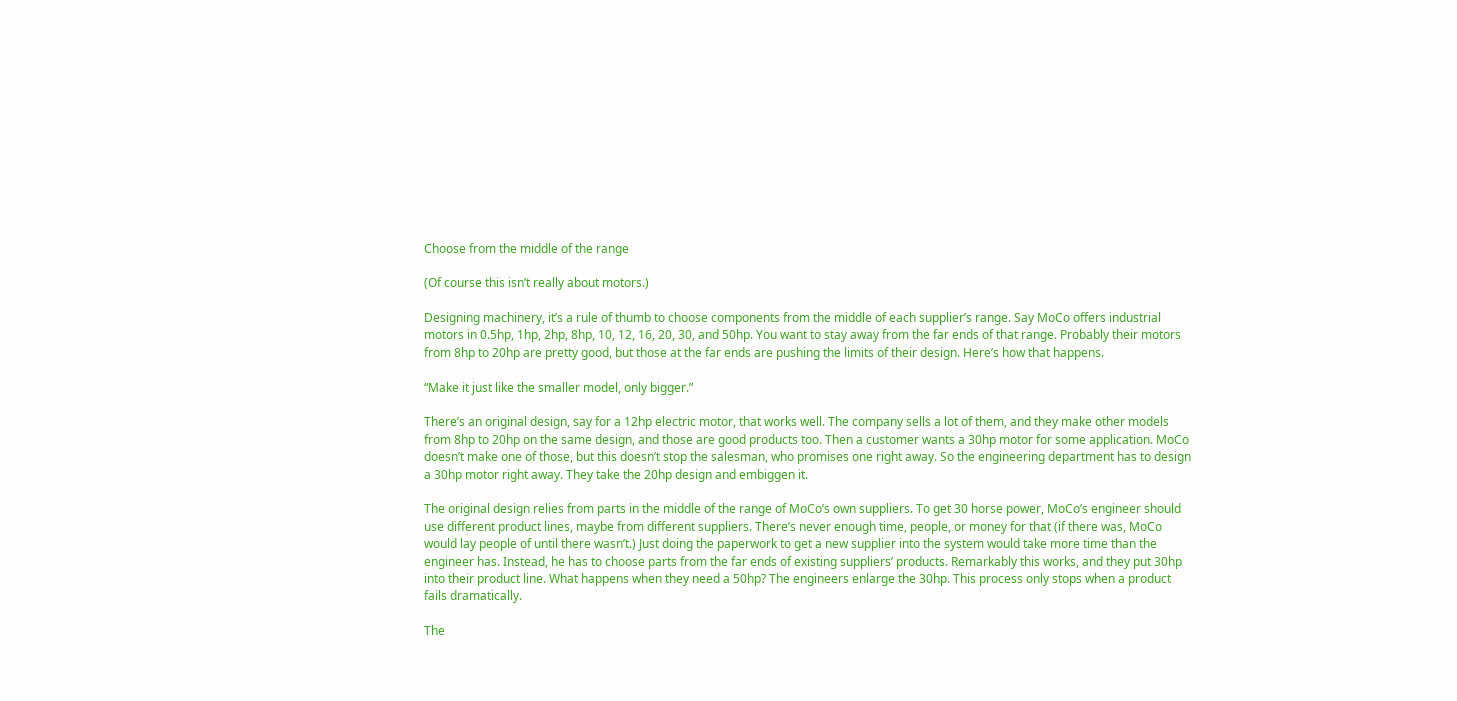Choose from the middle of the range

(Of course this isn’t really about motors.)

Designing machinery, it’s a rule of thumb to choose components from the middle of each supplier’s range. Say MoCo offers industrial motors in 0.5hp, 1hp, 2hp, 8hp, 10, 12, 16, 20, 30, and 50hp. You want to stay away from the far ends of that range. Probably their motors from 8hp to 20hp are pretty good, but those at the far ends are pushing the limits of their design. Here’s how that happens.

“Make it just like the smaller model, only bigger.”

There’s an original design, say for a 12hp electric motor, that works well. The company sells a lot of them, and they make other models from 8hp to 20hp on the same design, and those are good products too. Then a customer wants a 30hp motor for some application. MoCo doesn’t make one of those, but this doesn’t stop the salesman, who promises one right away. So the engineering department has to design a 30hp motor right away. They take the 20hp design and embiggen it.

The original design relies from parts in the middle of the range of MoCo’s own suppliers. To get 30 horse power, MoCo’s engineer should use different product lines, maybe from different suppliers. There’s never enough time, people, or money for that (if there was, MoCo would lay people of until there wasn’t.) Just doing the paperwork to get a new supplier into the system would take more time than the engineer has. Instead, he has to choose parts from the far ends of existing suppliers’ products. Remarkably this works, and they put 30hp into their product line. What happens when they need a 50hp? The engineers enlarge the 30hp. This process only stops when a product fails dramatically.

The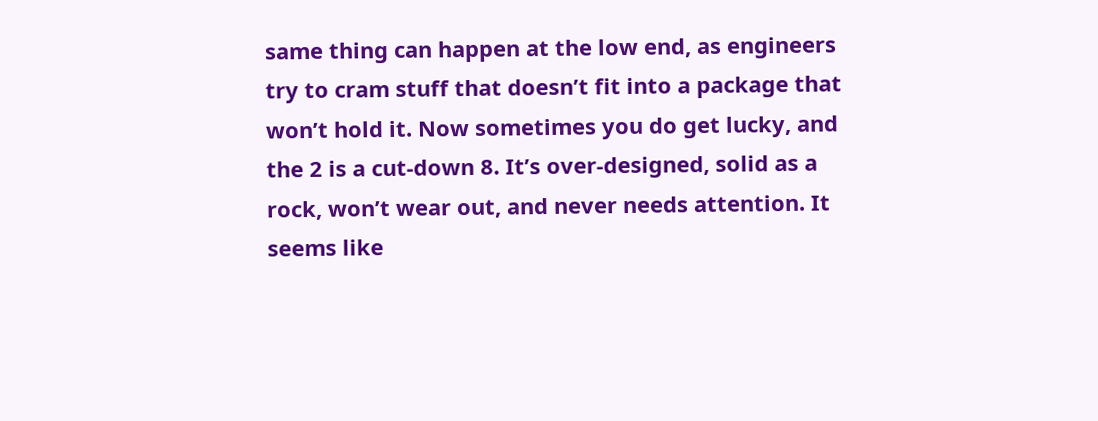same thing can happen at the low end, as engineers try to cram stuff that doesn’t fit into a package that won’t hold it. Now sometimes you do get lucky, and the 2 is a cut-down 8. It’s over-designed, solid as a rock, won’t wear out, and never needs attention. It seems like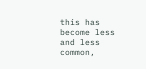this has become less and less common,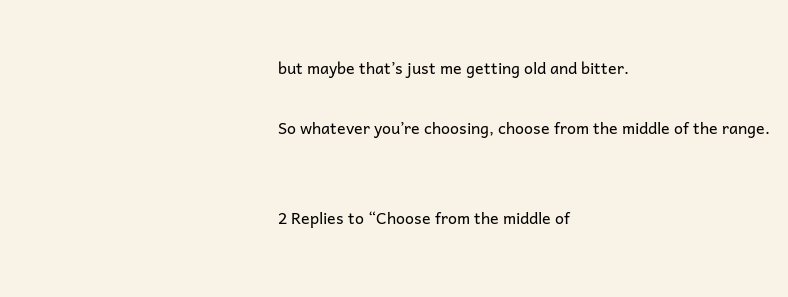but maybe that’s just me getting old and bitter.

So whatever you’re choosing, choose from the middle of the range.


2 Replies to “Choose from the middle of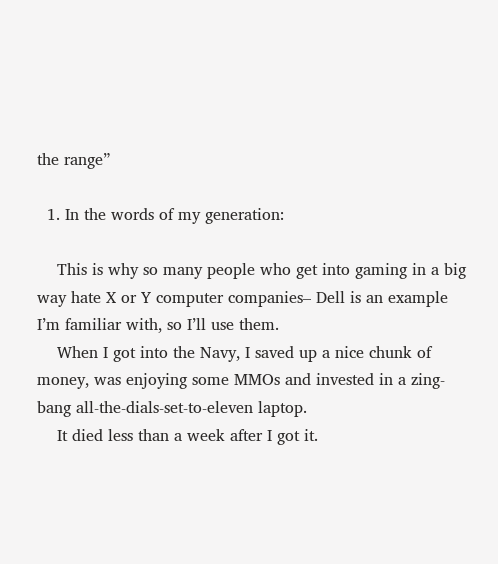the range”

  1. In the words of my generation:

    This is why so many people who get into gaming in a big way hate X or Y computer companies– Dell is an example I’m familiar with, so I’ll use them.
    When I got into the Navy, I saved up a nice chunk of money, was enjoying some MMOs and invested in a zing-bang all-the-dials-set-to-eleven laptop.
    It died less than a week after I got it.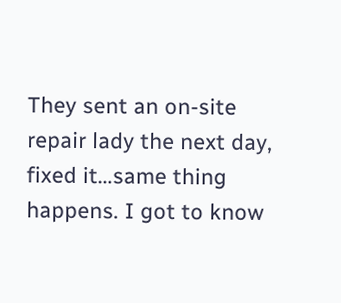They sent an on-site repair lady the next day, fixed it…same thing happens. I got to know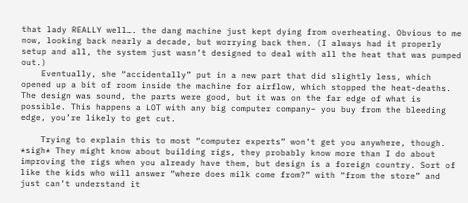that lady REALLY well…. the dang machine just kept dying from overheating. Obvious to me now, looking back nearly a decade, but worrying back then. (I always had it properly setup and all, the system just wasn’t designed to deal with all the heat that was pumped out.)
    Eventually, she “accidentally” put in a new part that did slightly less, which opened up a bit of room inside the machine for airflow, which stopped the heat-deaths. The design was sound, the parts were good, but it was on the far edge of what is possible. This happens a LOT with any big computer company– you buy from the bleeding edge, you’re likely to get cut.

    Trying to explain this to most “computer experts” won’t get you anywhere, though. *sigh* They might know about building rigs, they probably know more than I do about improving the rigs when you already have them, but design is a foreign country. Sort of like the kids who will answer “where does milk come from?” with “from the store” and just can’t understand it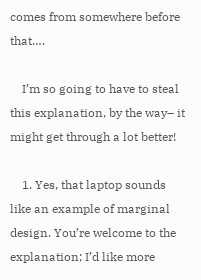comes from somewhere before that….

    I’m so going to have to steal this explanation, by the way– it might get through a lot better!

    1. Yes, that laptop sounds like an example of marginal design. You’re welcome to the explanation; I’d like more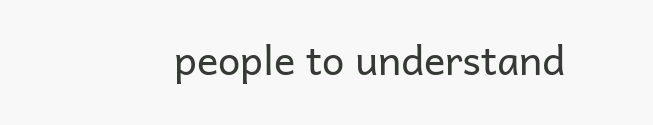people to understand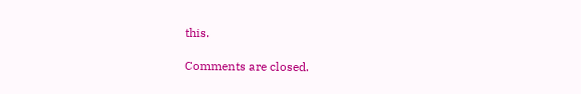this.

Comments are closed.